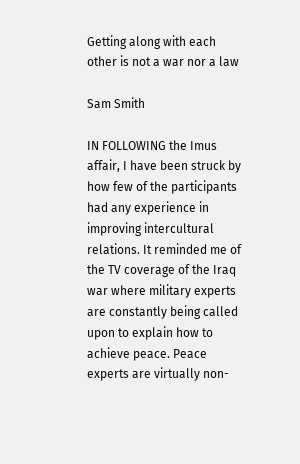Getting along with each other is not a war nor a law

Sam Smith

IN FOLLOWING the Imus affair, I have been struck by how few of the participants had any experience in improving intercultural relations. It reminded me of the TV coverage of the Iraq war where military experts are constantly being called upon to explain how to achieve peace. Peace experts are virtually non-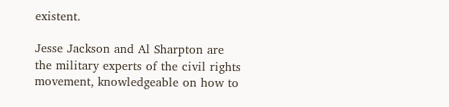existent.

Jesse Jackson and Al Sharpton are the military experts of the civil rights movement, knowledgeable on how to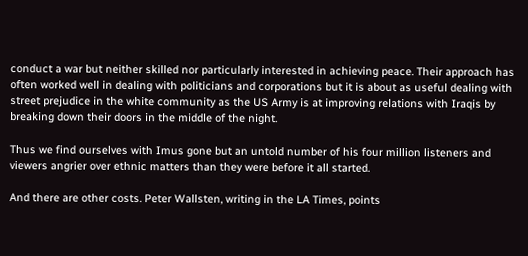conduct a war but neither skilled nor particularly interested in achieving peace. Their approach has often worked well in dealing with politicians and corporations but it is about as useful dealing with street prejudice in the white community as the US Army is at improving relations with Iraqis by breaking down their doors in the middle of the night.

Thus we find ourselves with Imus gone but an untold number of his four million listeners and viewers angrier over ethnic matters than they were before it all started.

And there are other costs. Peter Wallsten, writing in the LA Times, points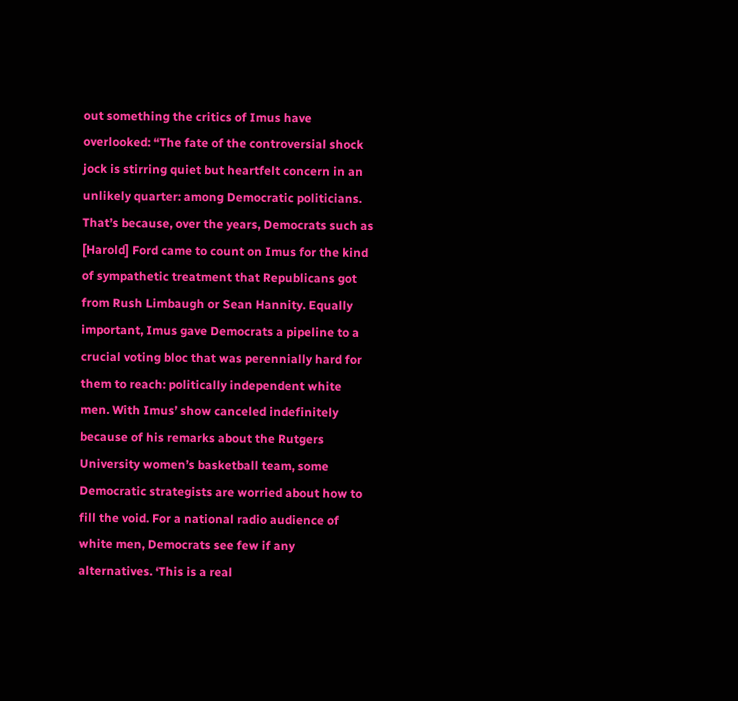out something the critics of Imus have overlooked: “The fate of the controversial shock jock is stirring quiet but heartfelt concern in an unlikely quarter: among Democratic politicians. That’s because, over the years, Democrats such as [Harold] Ford came to count on Imus for the kind of sympathetic treatment that Republicans got from Rush Limbaugh or Sean Hannity. Equally important, Imus gave Democrats a pipeline to a crucial voting bloc that was perennially hard for them to reach: politically independent white men. With Imus’ show canceled indefinitely because of his remarks about the Rutgers University women’s basketball team, some Democratic strategists are worried about how to fill the void. For a national radio audience of white men, Democrats see few if any alternatives. ‘This is a real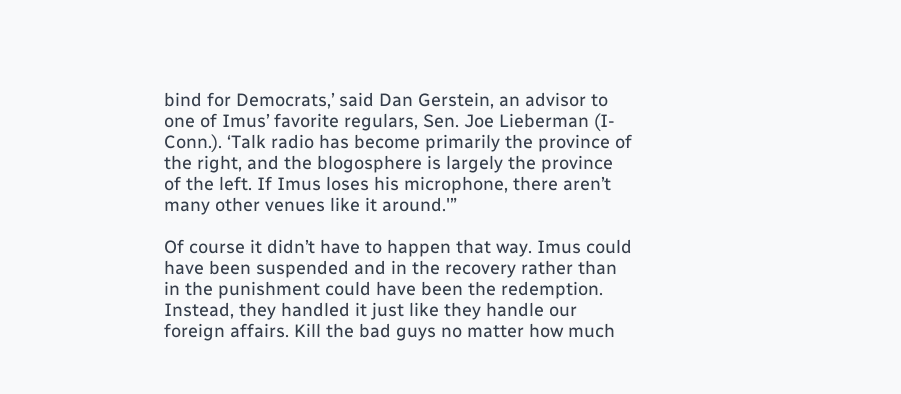bind for Democrats,’ said Dan Gerstein, an advisor to one of Imus’ favorite regulars, Sen. Joe Lieberman (I-Conn.). ‘Talk radio has become primarily the province of the right, and the blogosphere is largely the province of the left. If Imus loses his microphone, there aren’t many other venues like it around.'”

Of course it didn’t have to happen that way. Imus could have been suspended and in the recovery rather than in the punishment could have been the redemption. Instead, they handled it just like they handle our foreign affairs. Kill the bad guys no matter how much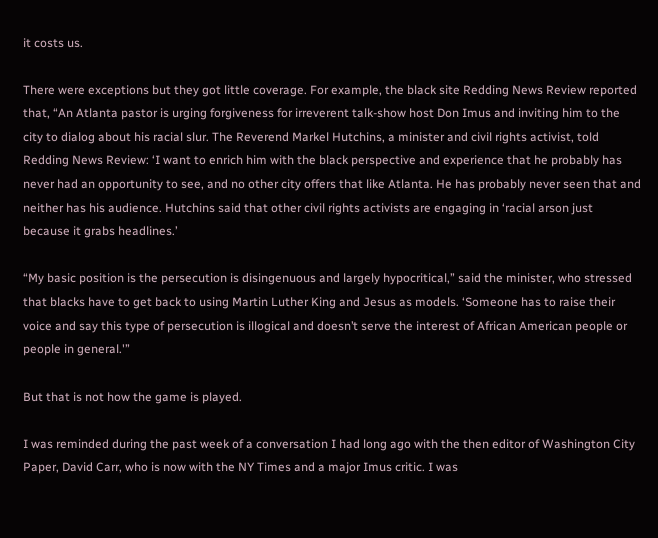it costs us.

There were exceptions but they got little coverage. For example, the black site Redding News Review reported that, “An Atlanta pastor is urging forgiveness for irreverent talk-show host Don Imus and inviting him to the city to dialog about his racial slur. The Reverend Markel Hutchins, a minister and civil rights activist, told Redding News Review: ‘I want to enrich him with the black perspective and experience that he probably has never had an opportunity to see, and no other city offers that like Atlanta. He has probably never seen that and neither has his audience. Hutchins said that other civil rights activists are engaging in ‘racial arson just because it grabs headlines.’

“My basic position is the persecution is disingenuous and largely hypocritical,” said the minister, who stressed that blacks have to get back to using Martin Luther King and Jesus as models. ‘Someone has to raise their voice and say this type of persecution is illogical and doesn’t serve the interest of African American people or people in general.'”

But that is not how the game is played.

I was reminded during the past week of a conversation I had long ago with the then editor of Washington City Paper, David Carr, who is now with the NY Times and a major Imus critic. I was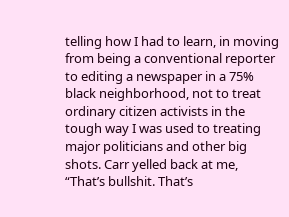telling how I had to learn, in moving from being a conventional reporter to editing a newspaper in a 75% black neighborhood, not to treat ordinary citizen activists in the tough way I was used to treating major politicians and other big shots. Carr yelled back at me, “That’s bullshit. That’s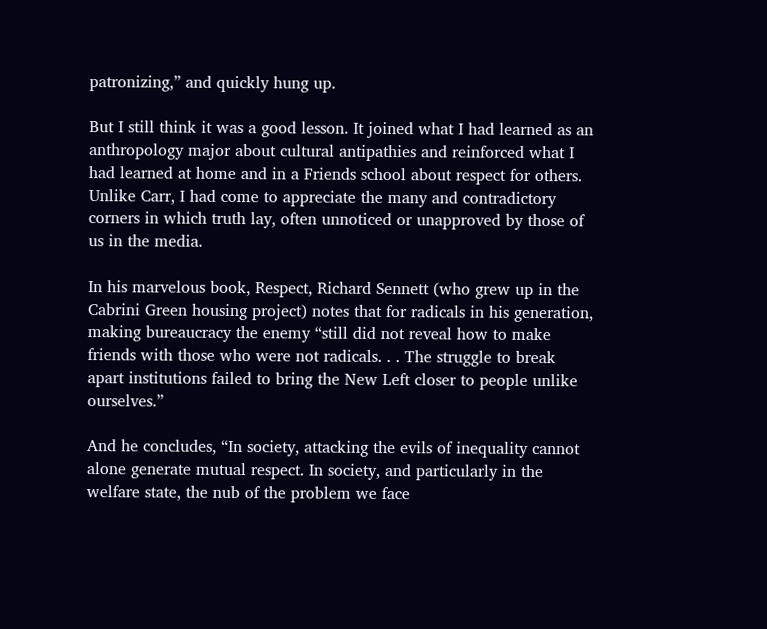patronizing,” and quickly hung up.

But I still think it was a good lesson. It joined what I had learned as an anthropology major about cultural antipathies and reinforced what I had learned at home and in a Friends school about respect for others. Unlike Carr, I had come to appreciate the many and contradictory corners in which truth lay, often unnoticed or unapproved by those of us in the media.

In his marvelous book, Respect, Richard Sennett (who grew up in the Cabrini Green housing project) notes that for radicals in his generation, making bureaucracy the enemy “still did not reveal how to make friends with those who were not radicals. . . The struggle to break apart institutions failed to bring the New Left closer to people unlike ourselves.”

And he concludes, “In society, attacking the evils of inequality cannot alone generate mutual respect. In society, and particularly in the welfare state, the nub of the problem we face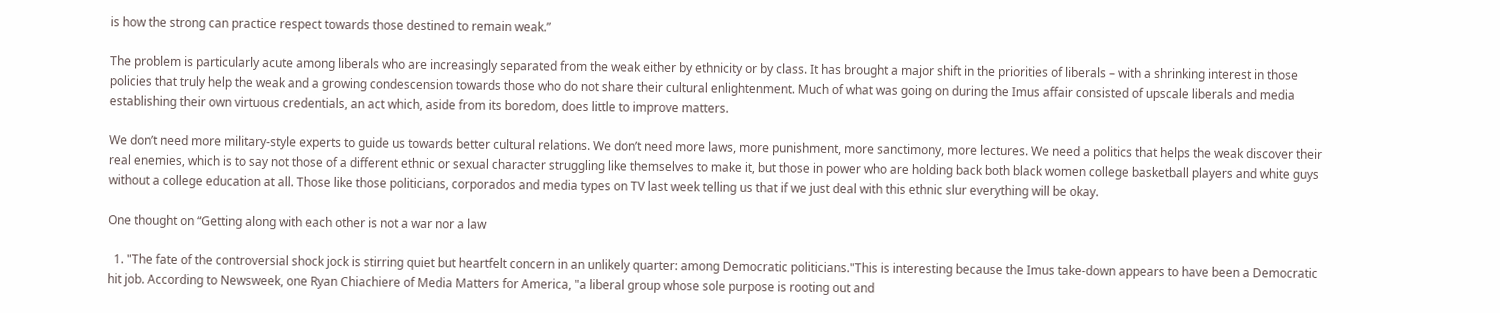is how the strong can practice respect towards those destined to remain weak.”

The problem is particularly acute among liberals who are increasingly separated from the weak either by ethnicity or by class. It has brought a major shift in the priorities of liberals – with a shrinking interest in those policies that truly help the weak and a growing condescension towards those who do not share their cultural enlightenment. Much of what was going on during the Imus affair consisted of upscale liberals and media establishing their own virtuous credentials, an act which, aside from its boredom, does little to improve matters.

We don’t need more military-style experts to guide us towards better cultural relations. We don’t need more laws, more punishment, more sanctimony, more lectures. We need a politics that helps the weak discover their real enemies, which is to say not those of a different ethnic or sexual character struggling like themselves to make it, but those in power who are holding back both black women college basketball players and white guys without a college education at all. Those like those politicians, corporados and media types on TV last week telling us that if we just deal with this ethnic slur everything will be okay.

One thought on “Getting along with each other is not a war nor a law

  1. "The fate of the controversial shock jock is stirring quiet but heartfelt concern in an unlikely quarter: among Democratic politicians."This is interesting because the Imus take-down appears to have been a Democratic hit job. According to Newsweek, one Ryan Chiachiere of Media Matters for America, "a liberal group whose sole purpose is rooting out and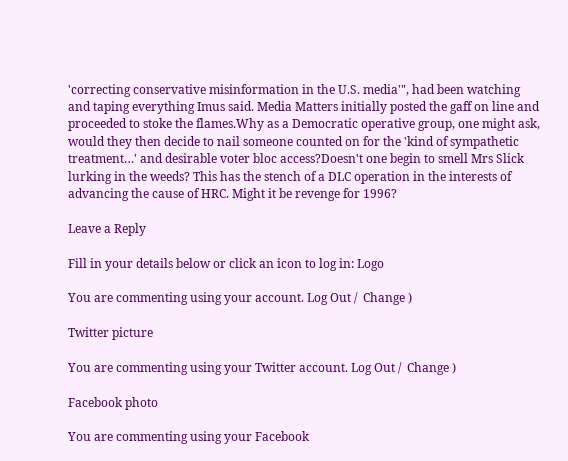'correcting conservative misinformation in the U.S. media'", had been watching and taping everything Imus said. Media Matters initially posted the gaff on line and proceeded to stoke the flames.Why as a Democratic operative group, one might ask, would they then decide to nail someone counted on for the 'kind of sympathetic treatment…' and desirable voter bloc access?Doesn't one begin to smell Mrs Slick lurking in the weeds? This has the stench of a DLC operation in the interests of advancing the cause of HRC. Might it be revenge for 1996?

Leave a Reply

Fill in your details below or click an icon to log in: Logo

You are commenting using your account. Log Out /  Change )

Twitter picture

You are commenting using your Twitter account. Log Out /  Change )

Facebook photo

You are commenting using your Facebook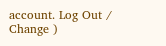account. Log Out /  Change )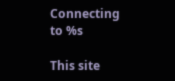Connecting to %s

This site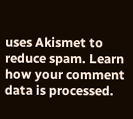uses Akismet to reduce spam. Learn how your comment data is processed.